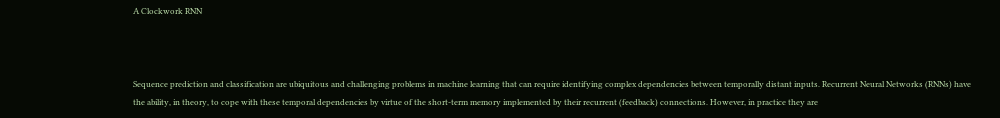A Clockwork RNN



Sequence prediction and classification are ubiquitous and challenging problems in machine learning that can require identifying complex dependencies between temporally distant inputs. Recurrent Neural Networks (RNNs) have the ability, in theory, to cope with these temporal dependencies by virtue of the short-term memory implemented by their recurrent (feedback) connections. However, in practice they are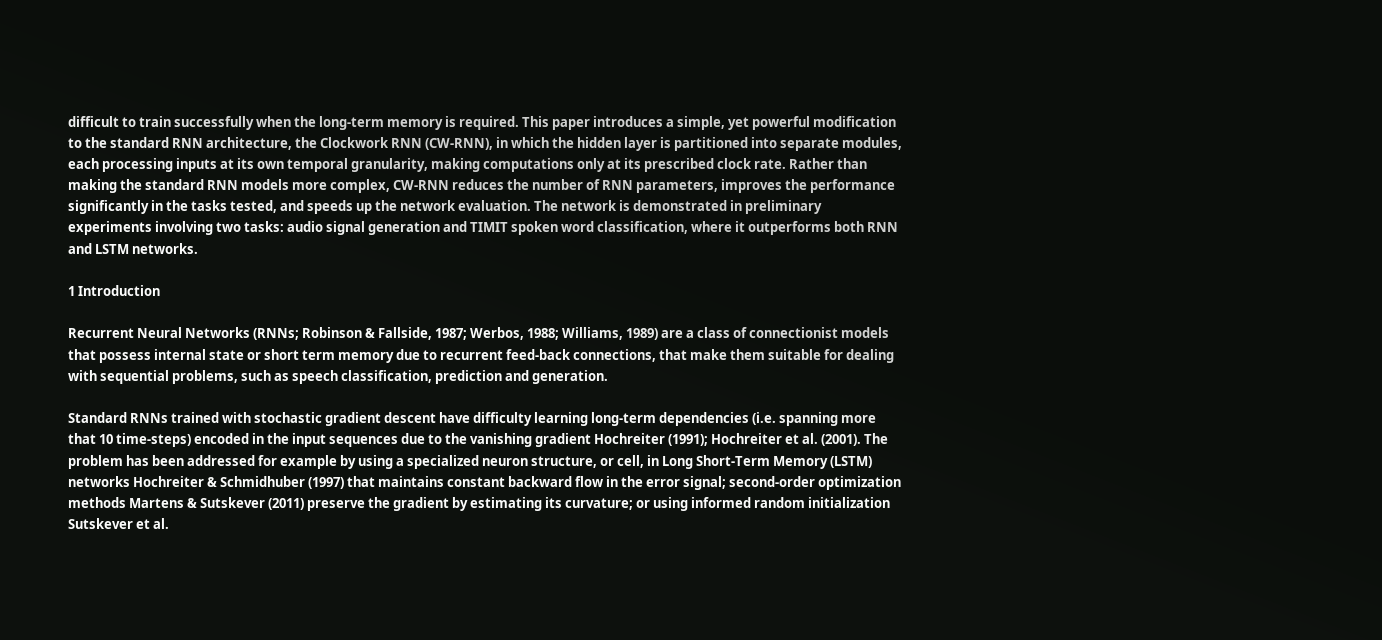difficult to train successfully when the long-term memory is required. This paper introduces a simple, yet powerful modification to the standard RNN architecture, the Clockwork RNN (CW-RNN), in which the hidden layer is partitioned into separate modules, each processing inputs at its own temporal granularity, making computations only at its prescribed clock rate. Rather than making the standard RNN models more complex, CW-RNN reduces the number of RNN parameters, improves the performance significantly in the tasks tested, and speeds up the network evaluation. The network is demonstrated in preliminary experiments involving two tasks: audio signal generation and TIMIT spoken word classification, where it outperforms both RNN and LSTM networks.

1 Introduction

Recurrent Neural Networks (RNNs; Robinson & Fallside, 1987; Werbos, 1988; Williams, 1989) are a class of connectionist models that possess internal state or short term memory due to recurrent feed-back connections, that make them suitable for dealing with sequential problems, such as speech classification, prediction and generation.

Standard RNNs trained with stochastic gradient descent have difficulty learning long-term dependencies (i.e. spanning more that 10 time-steps) encoded in the input sequences due to the vanishing gradient Hochreiter (1991); Hochreiter et al. (2001). The problem has been addressed for example by using a specialized neuron structure, or cell, in Long Short-Term Memory (LSTM) networks Hochreiter & Schmidhuber (1997) that maintains constant backward flow in the error signal; second-order optimization methods Martens & Sutskever (2011) preserve the gradient by estimating its curvature; or using informed random initialization Sutskever et al.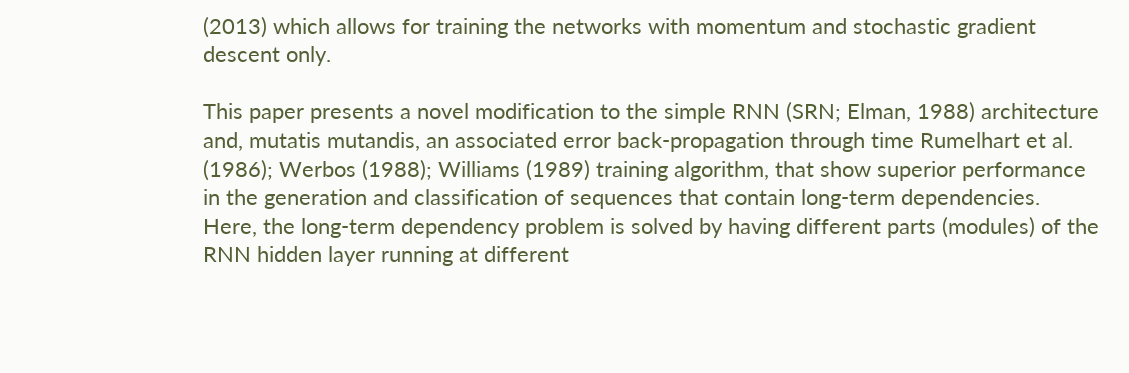(2013) which allows for training the networks with momentum and stochastic gradient descent only.

This paper presents a novel modification to the simple RNN (SRN; Elman, 1988) architecture and, mutatis mutandis, an associated error back-propagation through time Rumelhart et al. (1986); Werbos (1988); Williams (1989) training algorithm, that show superior performance in the generation and classification of sequences that contain long-term dependencies. Here, the long-term dependency problem is solved by having different parts (modules) of the RNN hidden layer running at different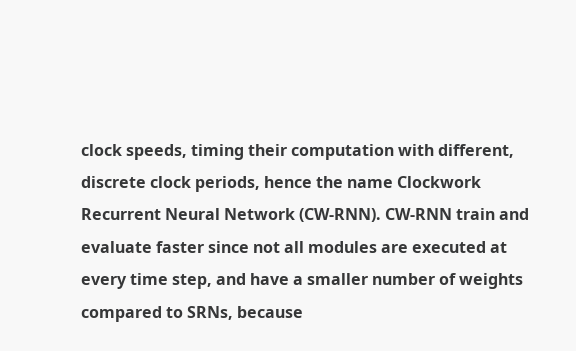clock speeds, timing their computation with different, discrete clock periods, hence the name Clockwork Recurrent Neural Network (CW-RNN). CW-RNN train and evaluate faster since not all modules are executed at every time step, and have a smaller number of weights compared to SRNs, because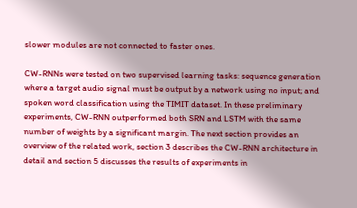slower modules are not connected to faster ones.

CW-RNNs were tested on two supervised learning tasks: sequence generation where a target audio signal must be output by a network using no input; and spoken word classification using the TIMIT dataset. In these preliminary experiments, CW-RNN outperformed both SRN and LSTM with the same number of weights by a significant margin. The next section provides an overview of the related work, section 3 describes the CW-RNN architecture in detail and section 5 discusses the results of experiments in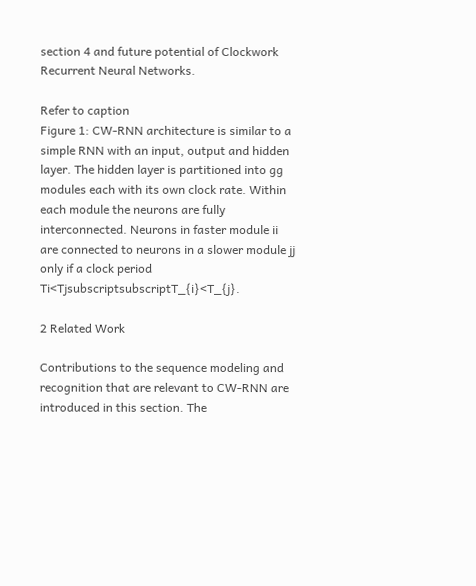section 4 and future potential of Clockwork Recurrent Neural Networks.

Refer to caption
Figure 1: CW-RNN architecture is similar to a simple RNN with an input, output and hidden layer. The hidden layer is partitioned into gg modules each with its own clock rate. Within each module the neurons are fully interconnected. Neurons in faster module ii are connected to neurons in a slower module jj only if a clock period Ti<TjsubscriptsubscriptT_{i}<T_{j}.

2 Related Work

Contributions to the sequence modeling and recognition that are relevant to CW-RNN are introduced in this section. The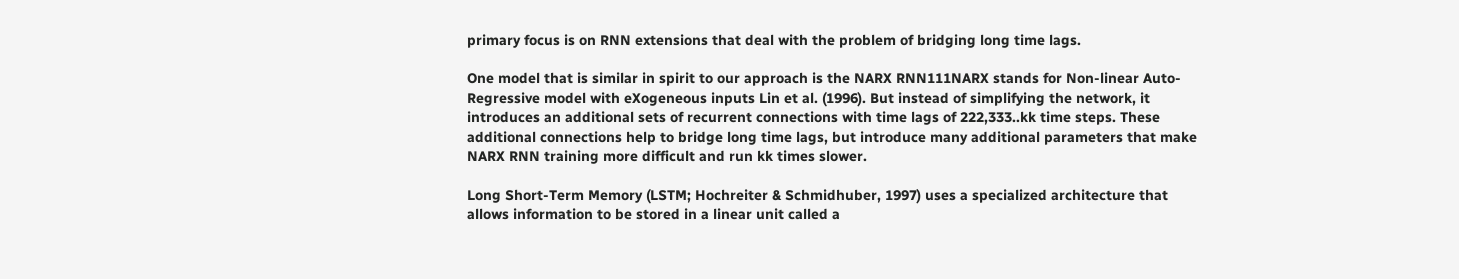primary focus is on RNN extensions that deal with the problem of bridging long time lags.

One model that is similar in spirit to our approach is the NARX RNN111NARX stands for Non-linear Auto-Regressive model with eXogeneous inputs Lin et al. (1996). But instead of simplifying the network, it introduces an additional sets of recurrent connections with time lags of 222,333..kk time steps. These additional connections help to bridge long time lags, but introduce many additional parameters that make NARX RNN training more difficult and run kk times slower.

Long Short-Term Memory (LSTM; Hochreiter & Schmidhuber, 1997) uses a specialized architecture that allows information to be stored in a linear unit called a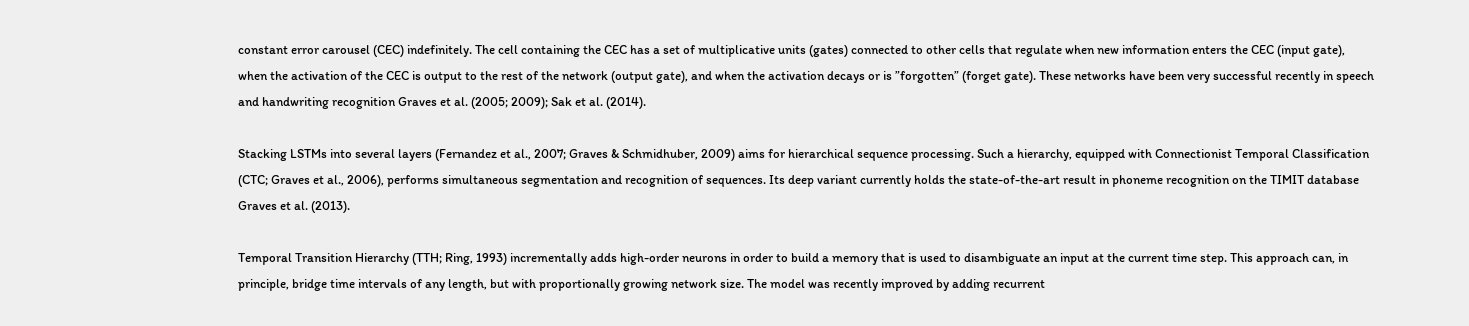constant error carousel (CEC) indefinitely. The cell containing the CEC has a set of multiplicative units (gates) connected to other cells that regulate when new information enters the CEC (input gate), when the activation of the CEC is output to the rest of the network (output gate), and when the activation decays or is ”forgotten” (forget gate). These networks have been very successful recently in speech and handwriting recognition Graves et al. (2005; 2009); Sak et al. (2014).

Stacking LSTMs into several layers (Fernandez et al., 2007; Graves & Schmidhuber, 2009) aims for hierarchical sequence processing. Such a hierarchy, equipped with Connectionist Temporal Classification (CTC; Graves et al., 2006), performs simultaneous segmentation and recognition of sequences. Its deep variant currently holds the state-of-the-art result in phoneme recognition on the TIMIT database Graves et al. (2013).

Temporal Transition Hierarchy (TTH; Ring, 1993) incrementally adds high-order neurons in order to build a memory that is used to disambiguate an input at the current time step. This approach can, in principle, bridge time intervals of any length, but with proportionally growing network size. The model was recently improved by adding recurrent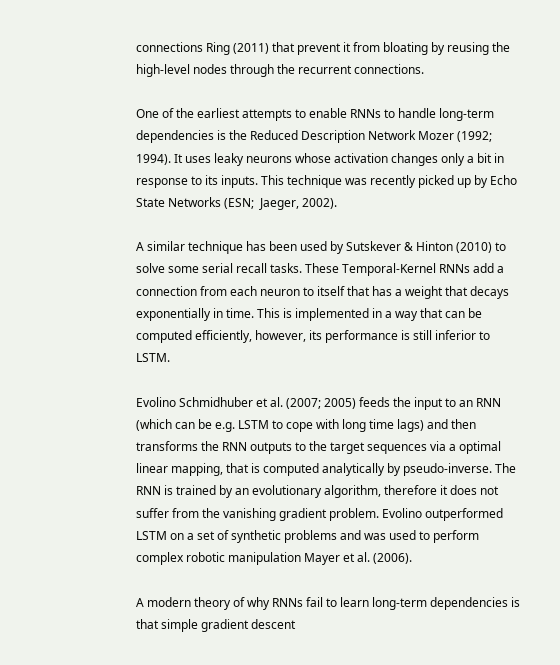connections Ring (2011) that prevent it from bloating by reusing the high-level nodes through the recurrent connections.

One of the earliest attempts to enable RNNs to handle long-term dependencies is the Reduced Description Network Mozer (1992; 1994). It uses leaky neurons whose activation changes only a bit in response to its inputs. This technique was recently picked up by Echo State Networks (ESN;  Jaeger, 2002).

A similar technique has been used by Sutskever & Hinton (2010) to solve some serial recall tasks. These Temporal-Kernel RNNs add a connection from each neuron to itself that has a weight that decays exponentially in time. This is implemented in a way that can be computed efficiently, however, its performance is still inferior to LSTM.

Evolino Schmidhuber et al. (2007; 2005) feeds the input to an RNN (which can be e.g. LSTM to cope with long time lags) and then transforms the RNN outputs to the target sequences via a optimal linear mapping, that is computed analytically by pseudo-inverse. The RNN is trained by an evolutionary algorithm, therefore it does not suffer from the vanishing gradient problem. Evolino outperformed LSTM on a set of synthetic problems and was used to perform complex robotic manipulation Mayer et al. (2006).

A modern theory of why RNNs fail to learn long-term dependencies is that simple gradient descent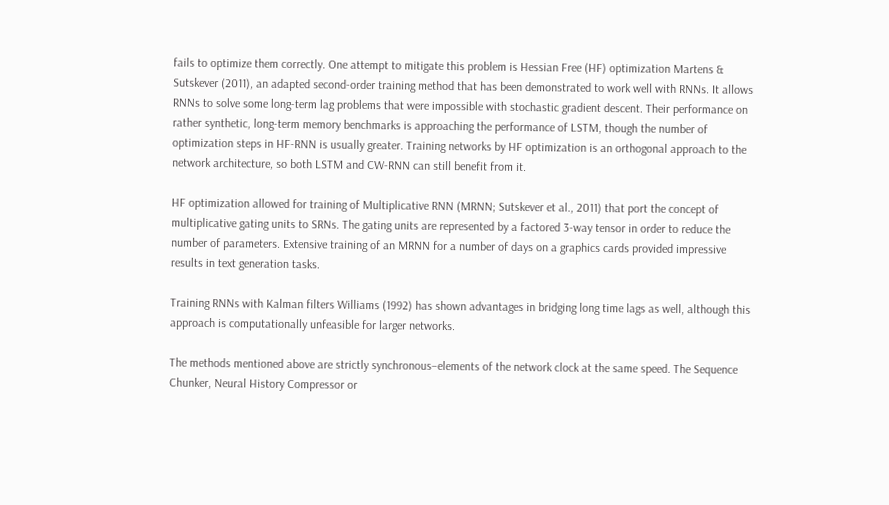fails to optimize them correctly. One attempt to mitigate this problem is Hessian Free (HF) optimization Martens & Sutskever (2011), an adapted second-order training method that has been demonstrated to work well with RNNs. It allows RNNs to solve some long-term lag problems that were impossible with stochastic gradient descent. Their performance on rather synthetic, long-term memory benchmarks is approaching the performance of LSTM, though the number of optimization steps in HF-RNN is usually greater. Training networks by HF optimization is an orthogonal approach to the network architecture, so both LSTM and CW-RNN can still benefit from it.

HF optimization allowed for training of Multiplicative RNN (MRNN; Sutskever et al., 2011) that port the concept of multiplicative gating units to SRNs. The gating units are represented by a factored 3-way tensor in order to reduce the number of parameters. Extensive training of an MRNN for a number of days on a graphics cards provided impressive results in text generation tasks.

Training RNNs with Kalman filters Williams (1992) has shown advantages in bridging long time lags as well, although this approach is computationally unfeasible for larger networks.

The methods mentioned above are strictly synchronous–elements of the network clock at the same speed. The Sequence Chunker, Neural History Compressor or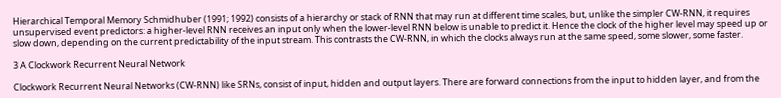Hierarchical Temporal Memory Schmidhuber (1991; 1992) consists of a hierarchy or stack of RNN that may run at different time scales, but, unlike the simpler CW-RNN, it requires unsupervised event predictors: a higher-level RNN receives an input only when the lower-level RNN below is unable to predict it. Hence the clock of the higher level may speed up or slow down, depending on the current predictability of the input stream. This contrasts the CW-RNN, in which the clocks always run at the same speed, some slower, some faster.

3 A Clockwork Recurrent Neural Network

Clockwork Recurrent Neural Networks (CW-RNN) like SRNs, consist of input, hidden and output layers. There are forward connections from the input to hidden layer, and from the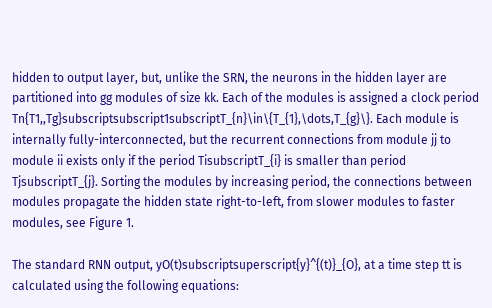hidden to output layer, but, unlike the SRN, the neurons in the hidden layer are partitioned into gg modules of size kk. Each of the modules is assigned a clock period Tn{T1,,Tg}subscriptsubscript1subscriptT_{n}\in\{T_{1},\dots,T_{g}\}. Each module is internally fully-interconnected, but the recurrent connections from module jj to module ii exists only if the period TisubscriptT_{i} is smaller than period TjsubscriptT_{j}. Sorting the modules by increasing period, the connections between modules propagate the hidden state right-to-left, from slower modules to faster modules, see Figure 1.

The standard RNN output, yO(t)subscriptsuperscript{y}^{(t)}_{O}, at a time step tt is calculated using the following equations: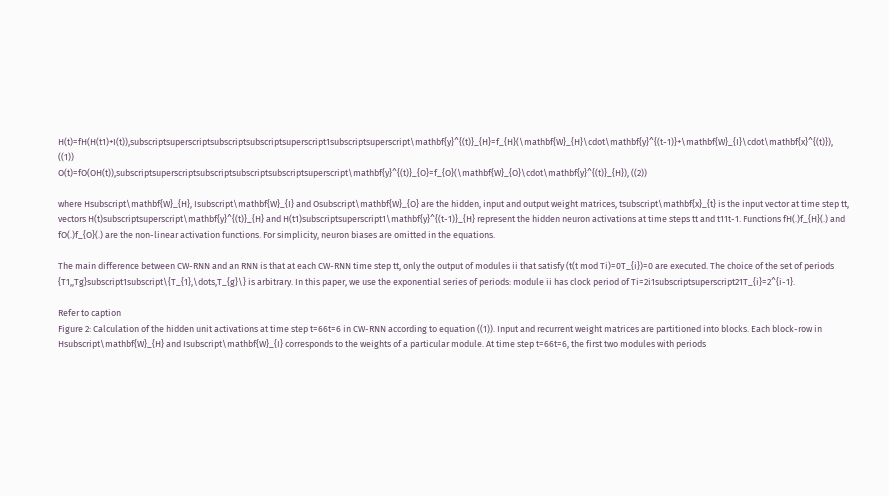H(t)=fH(H(t1)+I(t)),subscriptsuperscriptsubscriptsubscriptsuperscript1subscriptsuperscript\mathbf{y}^{(t)}_{H}=f_{H}(\mathbf{W}_{H}\cdot\mathbf{y}^{(t-1)}+\mathbf{W}_{I}\cdot\mathbf{x}^{(t)}), ((1))
O(t)=fO(OH(t)),subscriptsuperscriptsubscriptsubscriptsubscriptsuperscript\mathbf{y}^{(t)}_{O}=f_{O}(\mathbf{W}_{O}\cdot\mathbf{y}^{(t)}_{H}), ((2))

where Hsubscript\mathbf{W}_{H}, Isubscript\mathbf{W}_{I} and Osubscript\mathbf{W}_{O} are the hidden, input and output weight matrices, tsubscript\mathbf{x}_{t} is the input vector at time step tt, vectors H(t)subscriptsuperscript\mathbf{y}^{(t)}_{H} and H(t1)subscriptsuperscript1\mathbf{y}^{(t-1)}_{H} represent the hidden neuron activations at time steps tt and t11t-1. Functions fH(.)f_{H}(.) and fO(.)f_{O}(.) are the non-linear activation functions. For simplicity, neuron biases are omitted in the equations.

The main difference between CW-RNN and an RNN is that at each CW-RNN time step tt, only the output of modules ii that satisfy (t(t mod Ti)=0T_{i})=0 are executed. The choice of the set of periods {T1,,Tg}subscript1subscript\{T_{1},\dots,T_{g}\} is arbitrary. In this paper, we use the exponential series of periods: module ii has clock period of Ti=2i1subscriptsuperscript21T_{i}=2^{i-1}.

Refer to caption
Figure 2: Calculation of the hidden unit activations at time step t=66t=6 in CW-RNN according to equation ((1)). Input and recurrent weight matrices are partitioned into blocks. Each block-row in Hsubscript\mathbf{W}_{H} and Isubscript\mathbf{W}_{I} corresponds to the weights of a particular module. At time step t=66t=6, the first two modules with periods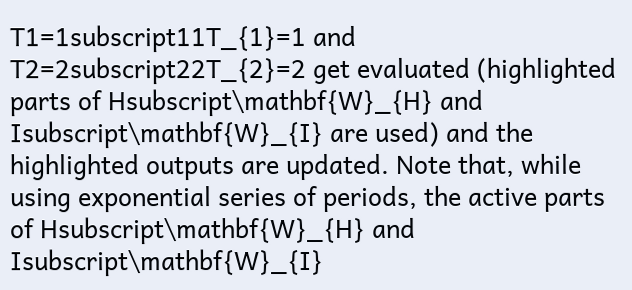T1=1subscript11T_{1}=1 and T2=2subscript22T_{2}=2 get evaluated (highlighted parts of Hsubscript\mathbf{W}_{H} and Isubscript\mathbf{W}_{I} are used) and the highlighted outputs are updated. Note that, while using exponential series of periods, the active parts of Hsubscript\mathbf{W}_{H} and Isubscript\mathbf{W}_{I}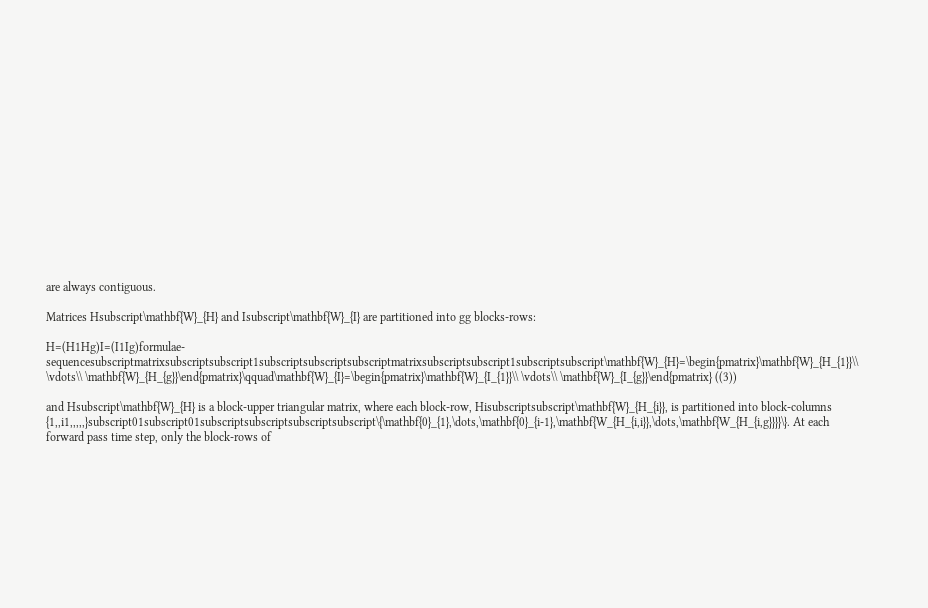are always contiguous.

Matrices Hsubscript\mathbf{W}_{H} and Isubscript\mathbf{W}_{I} are partitioned into gg blocks-rows:

H=(H1Hg)I=(I1Ig)formulae-sequencesubscriptmatrixsubscriptsubscript1subscriptsubscriptsubscriptmatrixsubscriptsubscript1subscriptsubscript\mathbf{W}_{H}=\begin{pmatrix}\mathbf{W}_{H_{1}}\\ \vdots\\ \mathbf{W}_{H_{g}}\end{pmatrix}\qquad\mathbf{W}_{I}=\begin{pmatrix}\mathbf{W}_{I_{1}}\\ \vdots\\ \mathbf{W}_{I_{g}}\end{pmatrix} ((3))

and Hsubscript\mathbf{W}_{H} is a block-upper triangular matrix, where each block-row, Hisubscriptsubscript\mathbf{W}_{H_{i}}, is partitioned into block-columns {1,,i1,,,,,}subscript01subscript01subscriptsubscriptsubscriptsubscript\{\mathbf{0}_{1},\dots,\mathbf{0}_{i-1},\mathbf{W_{H_{i,i}},\dots,\mathbf{W_{H_{i,g}}}}\}. At each forward pass time step, only the block-rows of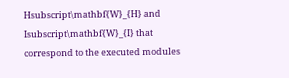Hsubscript\mathbf{W}_{H} and Isubscript\mathbf{W}_{I} that correspond to the executed modules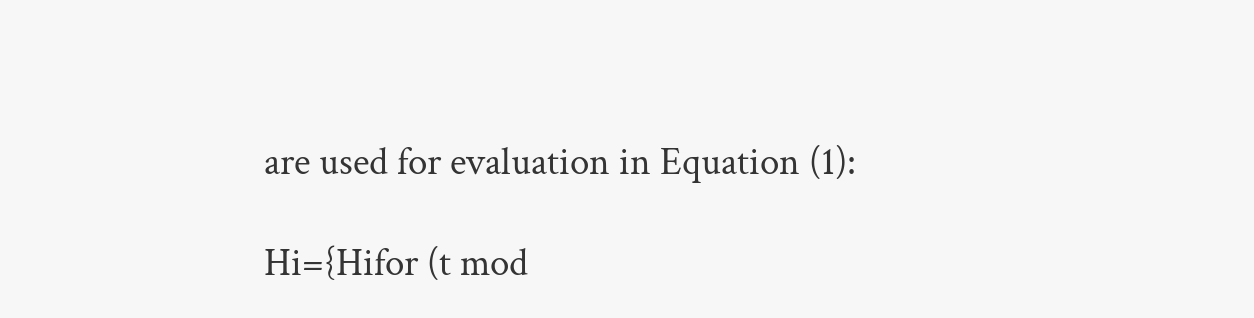are used for evaluation in Equation (1):

Hi={Hifor (t mod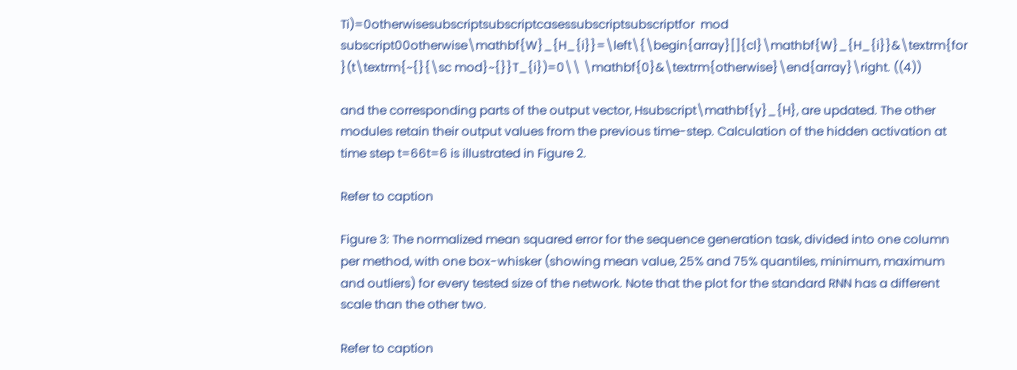Ti)=0otherwisesubscriptsubscriptcasessubscriptsubscriptfor  mod subscript00otherwise\mathbf{W}_{H_{i}}=\left\{\begin{array}[]{cl}\mathbf{W}_{H_{i}}&\textrm{for }(t\textrm{~{}{\sc mod}~{}}T_{i})=0\\ \mathbf{0}&\textrm{otherwise}\end{array}\right. ((4))

and the corresponding parts of the output vector, Hsubscript\mathbf{y}_{H}, are updated. The other modules retain their output values from the previous time-step. Calculation of the hidden activation at time step t=66t=6 is illustrated in Figure 2.

Refer to caption

Figure 3: The normalized mean squared error for the sequence generation task, divided into one column per method, with one box-whisker (showing mean value, 25% and 75% quantiles, minimum, maximum and outliers) for every tested size of the network. Note that the plot for the standard RNN has a different scale than the other two.

Refer to caption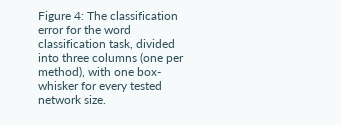Figure 4: The classification error for the word classification task, divided into three columns (one per method), with one box-whisker for every tested network size.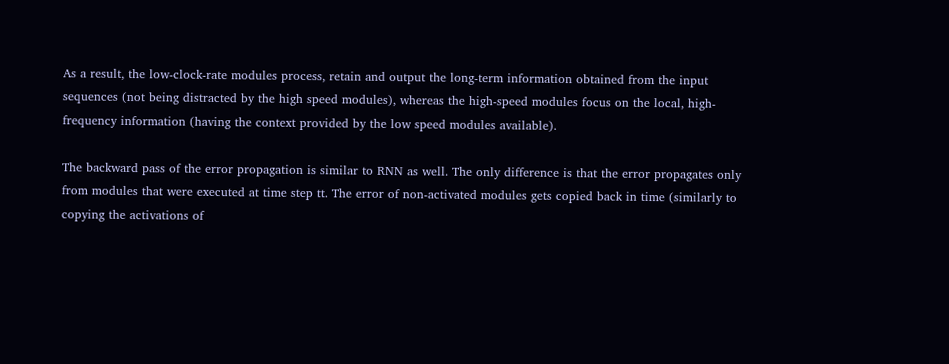As a result, the low-clock-rate modules process, retain and output the long-term information obtained from the input sequences (not being distracted by the high speed modules), whereas the high-speed modules focus on the local, high-frequency information (having the context provided by the low speed modules available).

The backward pass of the error propagation is similar to RNN as well. The only difference is that the error propagates only from modules that were executed at time step tt. The error of non-activated modules gets copied back in time (similarly to copying the activations of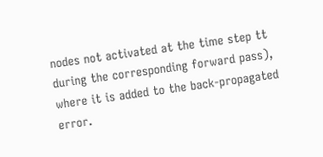nodes not activated at the time step tt during the corresponding forward pass), where it is added to the back-propagated error.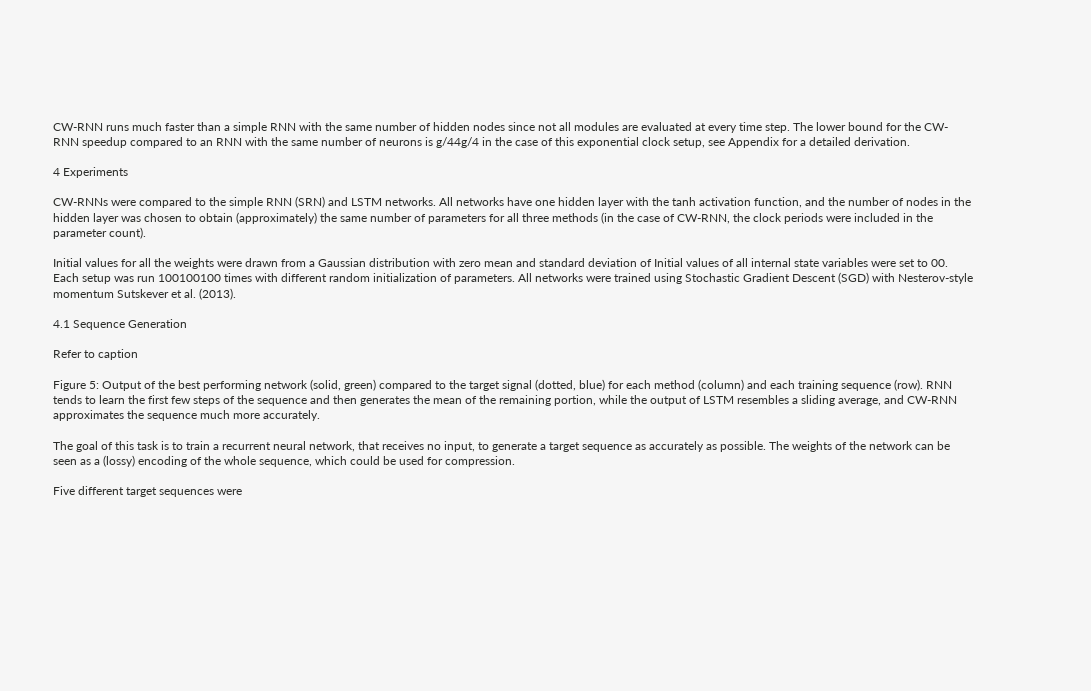CW-RNN runs much faster than a simple RNN with the same number of hidden nodes since not all modules are evaluated at every time step. The lower bound for the CW-RNN speedup compared to an RNN with the same number of neurons is g/44g/4 in the case of this exponential clock setup, see Appendix for a detailed derivation.

4 Experiments

CW-RNNs were compared to the simple RNN (SRN) and LSTM networks. All networks have one hidden layer with the tanh activation function, and the number of nodes in the hidden layer was chosen to obtain (approximately) the same number of parameters for all three methods (in the case of CW-RNN, the clock periods were included in the parameter count).

Initial values for all the weights were drawn from a Gaussian distribution with zero mean and standard deviation of Initial values of all internal state variables were set to 00. Each setup was run 100100100 times with different random initialization of parameters. All networks were trained using Stochastic Gradient Descent (SGD) with Nesterov-style momentum Sutskever et al. (2013).

4.1 Sequence Generation

Refer to caption

Figure 5: Output of the best performing network (solid, green) compared to the target signal (dotted, blue) for each method (column) and each training sequence (row). RNN tends to learn the first few steps of the sequence and then generates the mean of the remaining portion, while the output of LSTM resembles a sliding average, and CW-RNN approximates the sequence much more accurately.

The goal of this task is to train a recurrent neural network, that receives no input, to generate a target sequence as accurately as possible. The weights of the network can be seen as a (lossy) encoding of the whole sequence, which could be used for compression.

Five different target sequences were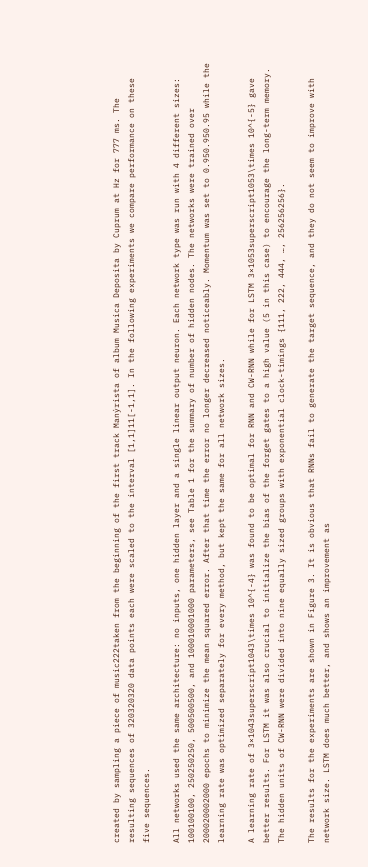created by sampling a piece of music222taken from the beginning of the first track Manýrista of album Musica Deposita by Cuprum at Hz for 777 ms. The resulting sequences of 320320320 data points each were scaled to the interval [1,1]11[-1,1]. In the following experiments we compare performance on these five sequences.

All networks used the same architecture: no inputs, one hidden layer and a single linear output neuron. Each network type was run with 4 different sizes: 100100100, 250250250, 500500500, and 100010001000 parameters, see Table 1 for the summary of number of hidden nodes. The networks were trained over 200020002000 epochs to minimize the mean squared error. After that time the error no longer decreased noticeably. Momentum was set to 0.950.950.95 while the learning rate was optimized separately for every method, but kept the same for all network sizes.

A learning rate of 3×1043superscript1043\times 10^{-4} was found to be optimal for RNN and CW-RNN while for LSTM 3×1053superscript1053\times 10^{-5} gave better results. For LSTM it was also crucial to initialize the bias of the forget gates to a high value (5 in this case) to encourage the long-term memory. The hidden units of CW-RNN were divided into nine equally sized groups with exponential clock-timings {111, 222, 444, …, 256256256}.

The results for the experiments are shown in Figure 3. It is obvious that RNNs fail to generate the target sequence, and they do not seem to improve with network size. LSTM does much better, and shows an improvement as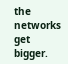the networks get bigger.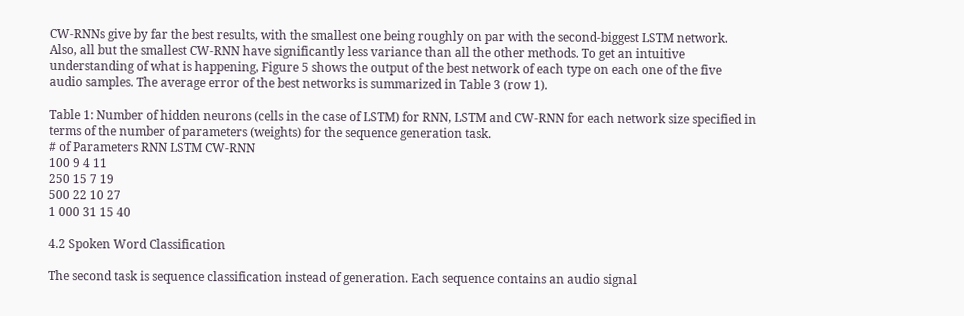CW-RNNs give by far the best results, with the smallest one being roughly on par with the second-biggest LSTM network. Also, all but the smallest CW-RNN have significantly less variance than all the other methods. To get an intuitive understanding of what is happening, Figure 5 shows the output of the best network of each type on each one of the five audio samples. The average error of the best networks is summarized in Table 3 (row 1).

Table 1: Number of hidden neurons (cells in the case of LSTM) for RNN, LSTM and CW-RNN for each network size specified in terms of the number of parameters (weights) for the sequence generation task.
# of Parameters RNN LSTM CW-RNN
100 9 4 11
250 15 7 19
500 22 10 27
1 000 31 15 40

4.2 Spoken Word Classification

The second task is sequence classification instead of generation. Each sequence contains an audio signal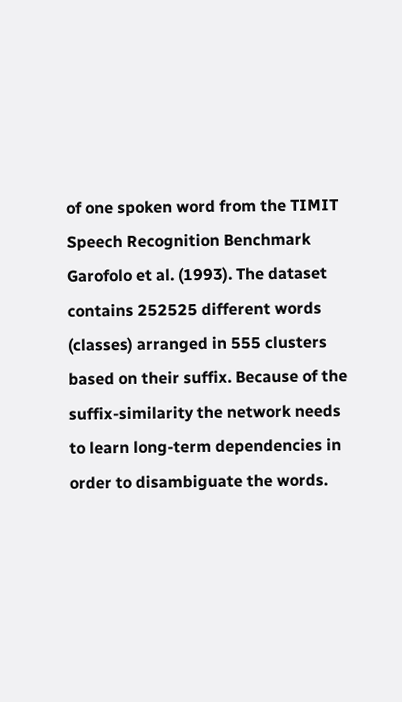of one spoken word from the TIMIT Speech Recognition Benchmark Garofolo et al. (1993). The dataset contains 252525 different words (classes) arranged in 555 clusters based on their suffix. Because of the suffix-similarity the network needs to learn long-term dependencies in order to disambiguate the words.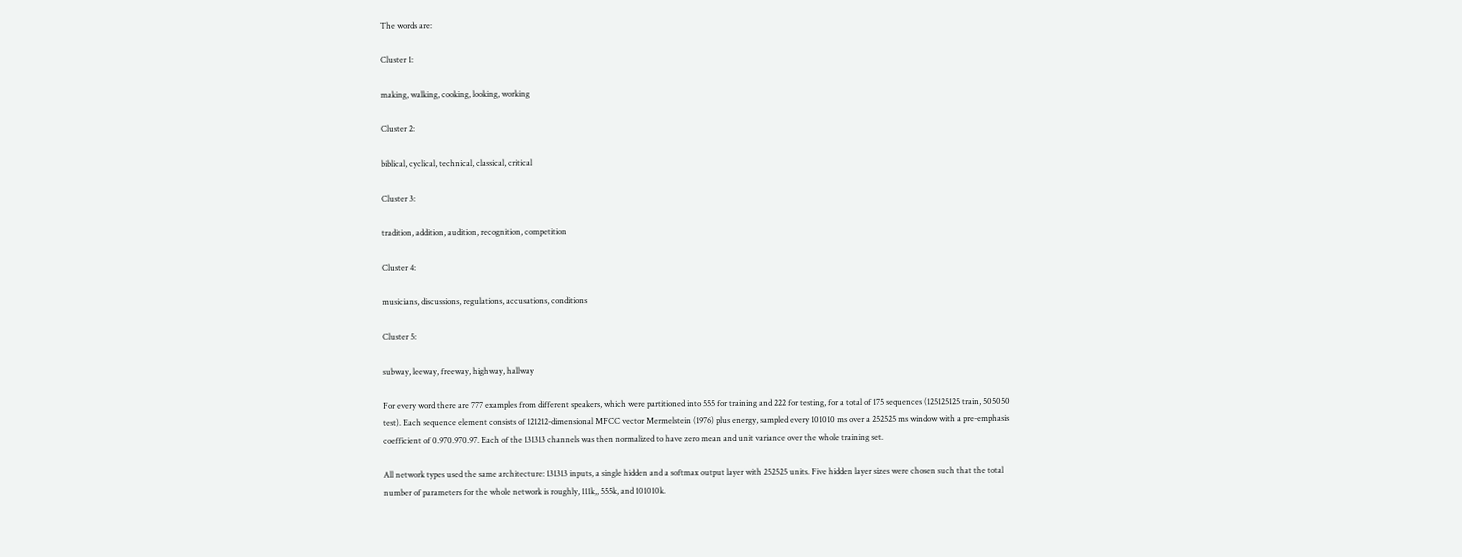The words are:

Cluster 1:

making, walking, cooking, looking, working

Cluster 2:

biblical, cyclical, technical, classical, critical

Cluster 3:

tradition, addition, audition, recognition, competition

Cluster 4:

musicians, discussions, regulations, accusations, conditions

Cluster 5:

subway, leeway, freeway, highway, hallway

For every word there are 777 examples from different speakers, which were partitioned into 555 for training and 222 for testing, for a total of 175 sequences (125125125 train, 505050 test). Each sequence element consists of 121212-dimensional MFCC vector Mermelstein (1976) plus energy, sampled every 101010 ms over a 252525 ms window with a pre-emphasis coefficient of 0.970.970.97. Each of the 131313 channels was then normalized to have zero mean and unit variance over the whole training set.

All network types used the same architecture: 131313 inputs, a single hidden and a softmax output layer with 252525 units. Five hidden layer sizes were chosen such that the total number of parameters for the whole network is roughly, 111k,, 555k, and 101010k.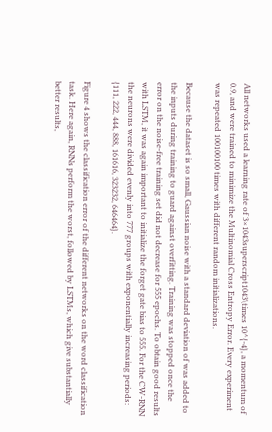All networks used a learning rate of 3×1043superscript1043\times 10^{-4}, a momentum of 0.9, and were trained to minimize the Multinomial Cross Entropy Error. Every experiment was repeated 100100100 times with different random initializations.

Because the dataset is so small, Gaussian noise with a standard deviation of was added to the inputs during training to guard against overfitting. Training was stopped once the error on the noise-free training set did not decrease for 555 epochs. To obtain good results with LSTM, it was again important to initialize the forget gate bias to 555. For the CW-RNN the neurons were divided evenly into 777 groups with exponentially increasing periods: {111, 222, 444, 888, 161616, 323232, 646464}.

Figure 4 shows the classification error of the different networks on the word classification task. Here again, RNNs perform the worst, followed by LSTMs, which give substantially better results,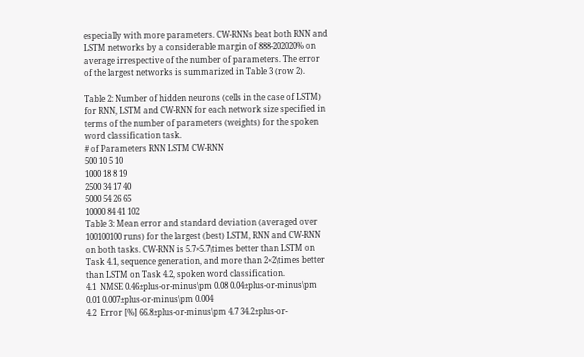especially with more parameters. CW-RNNs beat both RNN and LSTM networks by a considerable margin of 888-202020% on average irrespective of the number of parameters. The error of the largest networks is summarized in Table 3 (row 2).

Table 2: Number of hidden neurons (cells in the case of LSTM) for RNN, LSTM and CW-RNN for each network size specified in terms of the number of parameters (weights) for the spoken word classification task.
# of Parameters RNN LSTM CW-RNN
500 10 5 10
1000 18 8 19
2500 34 17 40
5000 54 26 65
10000 84 41 102
Table 3: Mean error and standard deviation (averaged over 100100100 runs) for the largest (best) LSTM, RNN and CW-RNN on both tasks. CW-RNN is 5.7×5.7\times better than LSTM on Task 4.1, sequence generation, and more than 2×2\times better than LSTM on Task 4.2, spoken word classification.
4.1  NMSE 0.46±plus-or-minus\pm 0.08 0.04±plus-or-minus\pm 0.01 0.007±plus-or-minus\pm 0.004
4.2  Error [%] 66.8±plus-or-minus\pm 4.7 34.2±plus-or-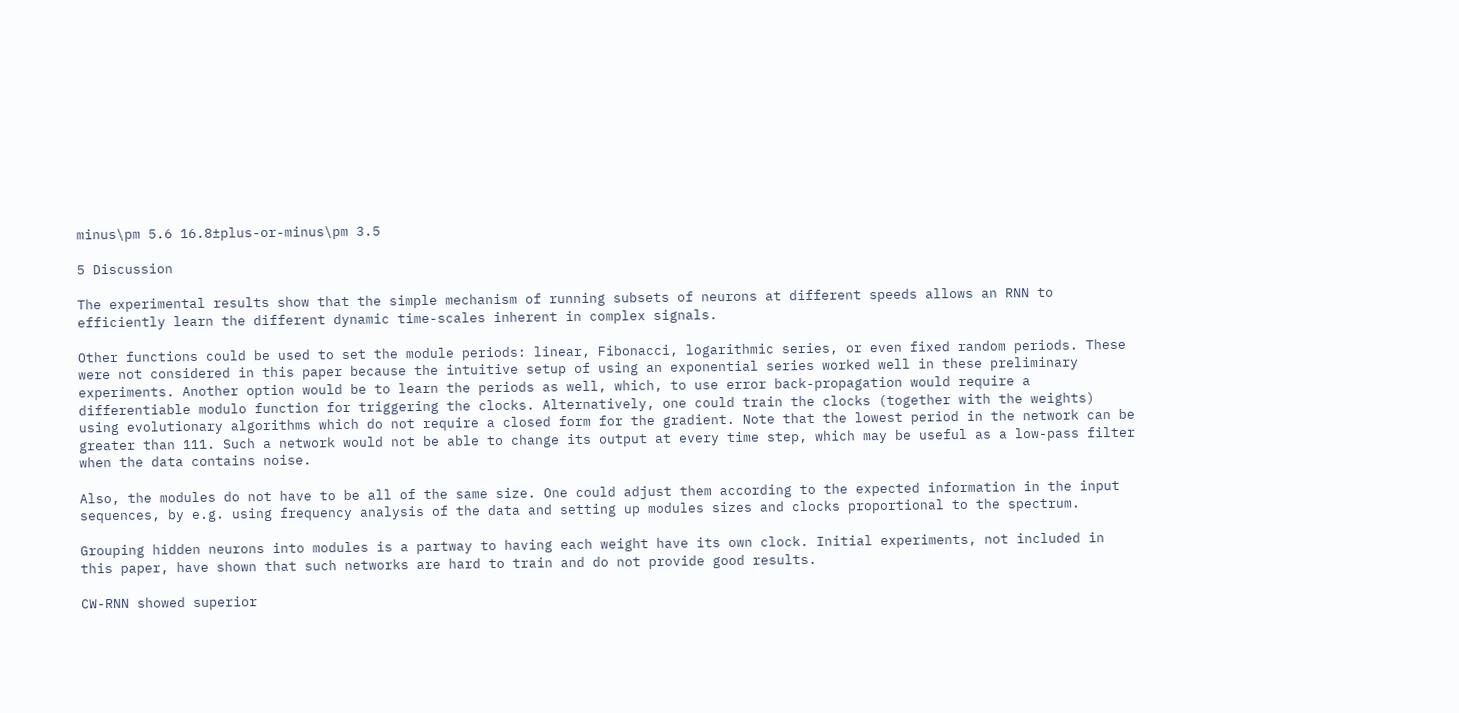minus\pm 5.6 16.8±plus-or-minus\pm 3.5

5 Discussion

The experimental results show that the simple mechanism of running subsets of neurons at different speeds allows an RNN to efficiently learn the different dynamic time-scales inherent in complex signals.

Other functions could be used to set the module periods: linear, Fibonacci, logarithmic series, or even fixed random periods. These were not considered in this paper because the intuitive setup of using an exponential series worked well in these preliminary experiments. Another option would be to learn the periods as well, which, to use error back-propagation would require a differentiable modulo function for triggering the clocks. Alternatively, one could train the clocks (together with the weights) using evolutionary algorithms which do not require a closed form for the gradient. Note that the lowest period in the network can be greater than 111. Such a network would not be able to change its output at every time step, which may be useful as a low-pass filter when the data contains noise.

Also, the modules do not have to be all of the same size. One could adjust them according to the expected information in the input sequences, by e.g. using frequency analysis of the data and setting up modules sizes and clocks proportional to the spectrum.

Grouping hidden neurons into modules is a partway to having each weight have its own clock. Initial experiments, not included in this paper, have shown that such networks are hard to train and do not provide good results.

CW-RNN showed superior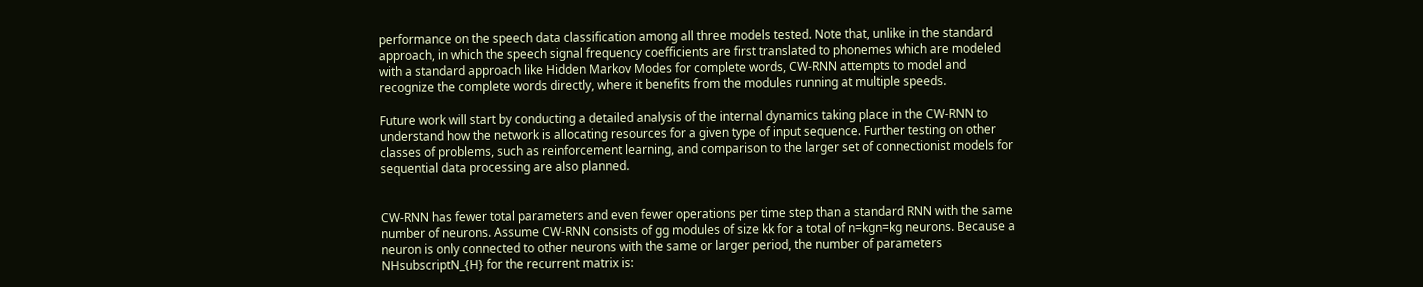performance on the speech data classification among all three models tested. Note that, unlike in the standard approach, in which the speech signal frequency coefficients are first translated to phonemes which are modeled with a standard approach like Hidden Markov Modes for complete words, CW-RNN attempts to model and recognize the complete words directly, where it benefits from the modules running at multiple speeds.

Future work will start by conducting a detailed analysis of the internal dynamics taking place in the CW-RNN to understand how the network is allocating resources for a given type of input sequence. Further testing on other classes of problems, such as reinforcement learning, and comparison to the larger set of connectionist models for sequential data processing are also planned.


CW-RNN has fewer total parameters and even fewer operations per time step than a standard RNN with the same number of neurons. Assume CW-RNN consists of gg modules of size kk for a total of n=kgn=kg neurons. Because a neuron is only connected to other neurons with the same or larger period, the number of parameters NHsubscriptN_{H} for the recurrent matrix is: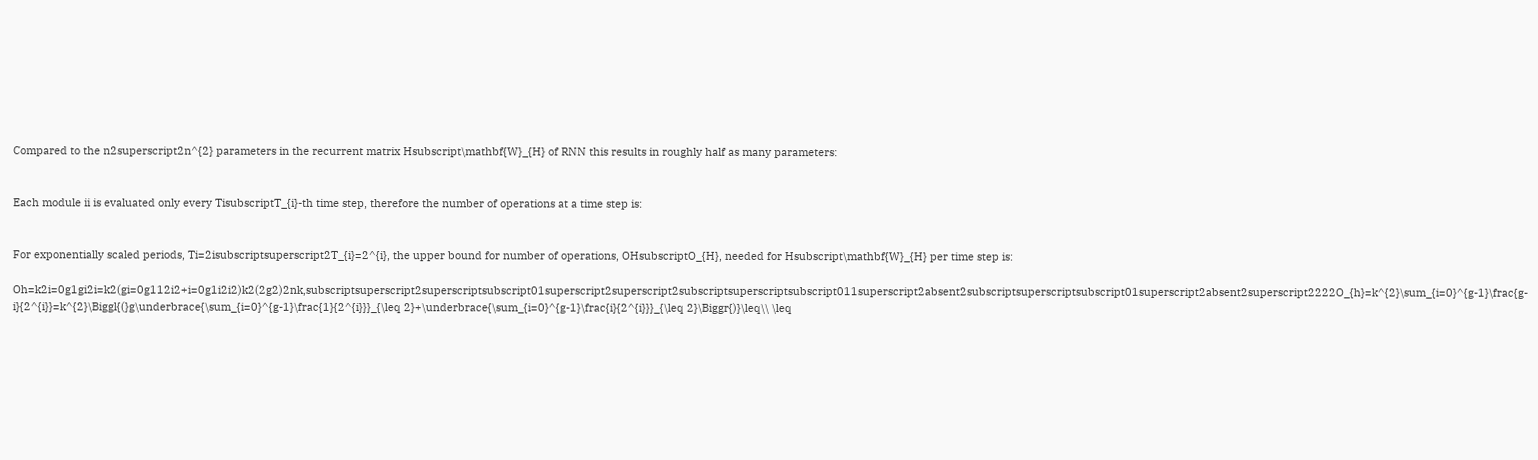Compared to the n2superscript2n^{2} parameters in the recurrent matrix Hsubscript\mathbf{W}_{H} of RNN this results in roughly half as many parameters:


Each module ii is evaluated only every TisubscriptT_{i}-th time step, therefore the number of operations at a time step is:


For exponentially scaled periods, Ti=2isubscriptsuperscript2T_{i}=2^{i}, the upper bound for number of operations, OHsubscriptO_{H}, needed for Hsubscript\mathbf{W}_{H} per time step is:

Oh=k2i=0g1gi2i=k2(gi=0g112i2+i=0g1i2i2)k2(2g2)2nk,subscriptsuperscript2superscriptsubscript01superscript2superscript2subscriptsuperscriptsubscript011superscript2absent2subscriptsuperscriptsubscript01superscript2absent2superscript2222O_{h}=k^{2}\sum_{i=0}^{g-1}\frac{g-i}{2^{i}}=k^{2}\Biggl{(}g\underbrace{\sum_{i=0}^{g-1}\frac{1}{2^{i}}}_{\leq 2}+\underbrace{\sum_{i=0}^{g-1}\frac{i}{2^{i}}}_{\leq 2}\Biggr{)}\leq\\ \leq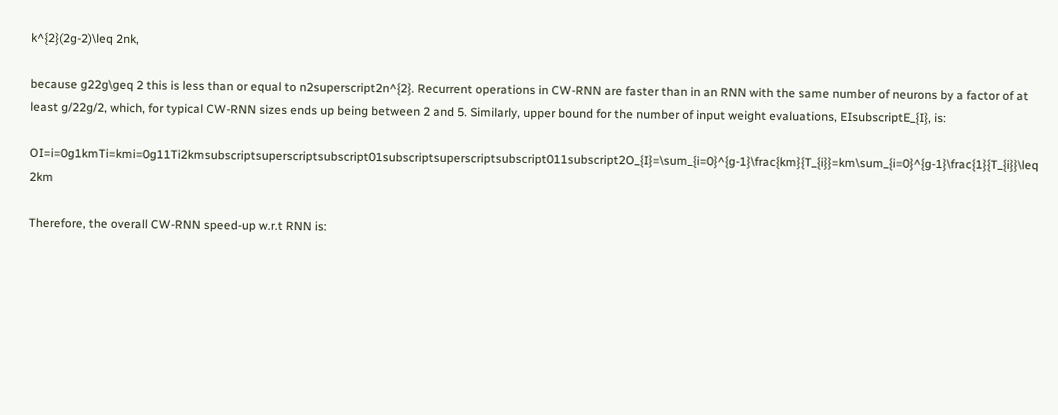k^{2}(2g-2)\leq 2nk,

because g22g\geq 2 this is less than or equal to n2superscript2n^{2}. Recurrent operations in CW-RNN are faster than in an RNN with the same number of neurons by a factor of at least g/22g/2, which, for typical CW-RNN sizes ends up being between 2 and 5. Similarly, upper bound for the number of input weight evaluations, EIsubscriptE_{I}, is:

OI=i=0g1kmTi=kmi=0g11Ti2kmsubscriptsuperscriptsubscript01subscriptsuperscriptsubscript011subscript2O_{I}=\sum_{i=0}^{g-1}\frac{km}{T_{i}}=km\sum_{i=0}^{g-1}\frac{1}{T_{i}}\leq 2km

Therefore, the overall CW-RNN speed-up w.r.t RNN is: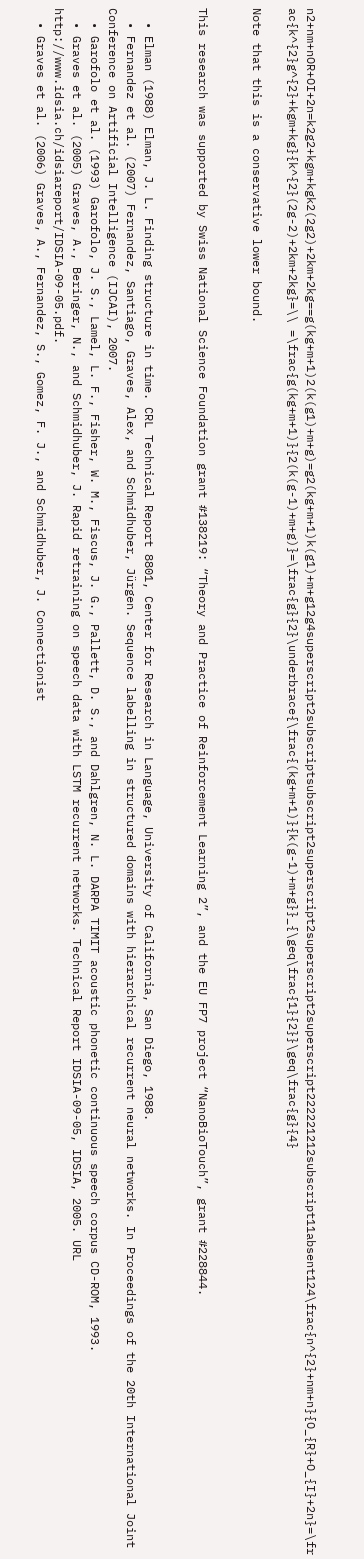n2+nm+nOR+OI+2n=k2g2+kgm+kgk2(2g2)+2km+2kg==g(kg+m+1)2(k(g1)+m+g)=g2(kg+m+1)k(g1)+m+g12g4superscript2subscriptsubscript2superscript2superscript2superscript222221212subscript11absent124\frac{n^{2}+nm+n}{O_{R}+O_{I}+2n}=\frac{k^{2}g^{2}+kgm+kg}{k^{2}(2g-2)+2km+2kg}=\\ =\frac{g(kg+m+1)}{2(k(g-1)+m+g)}=\frac{g}{2}\underbrace{\frac{(kg+m+1)}{k(g-1)+m+g}}_{\geq\frac{1}{2}}\geq\frac{g}{4}

Note that this is a conservative lower bound.


This research was supported by Swiss National Science Foundation grant #138219: “Theory and Practice of Reinforcement Learning 2”, and the EU FP7 project “NanoBioTouch”, grant #228844.


  • Elman (1988) Elman, J. L. Finding structure in time. CRL Technical Report 8801, Center for Research in Language, University of California, San Diego, 1988.
  • Fernandez et al. (2007) Fernandez, Santiago, Graves, Alex, and Schmidhuber, Jürgen. Sequence labelling in structured domains with hierarchical recurrent neural networks. In Proceedings of the 20th International Joint Conference on Artificial Intelligence (IJCAI), 2007.
  • Garofolo et al. (1993) Garofolo, J. S., Lamel, L. F., Fisher, W. M., Fiscus, J. G., Pallett, D. S., and Dahlgren, N. L. DARPA TIMIT acoustic phonetic continuous speech corpus CD-ROM, 1993.
  • Graves et al. (2005) Graves, A., Beringer, N., and Schmidhuber, J. Rapid retraining on speech data with LSTM recurrent networks. Technical Report IDSIA-09-05, IDSIA, 2005. URL http://www.idsia.ch/idsiareport/IDSIA-09-05.pdf.
  • Graves et al. (2006) Graves, A., Fernandez, S., Gomez, F. J., and Schmidhuber, J. Connectionist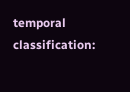temporal classification: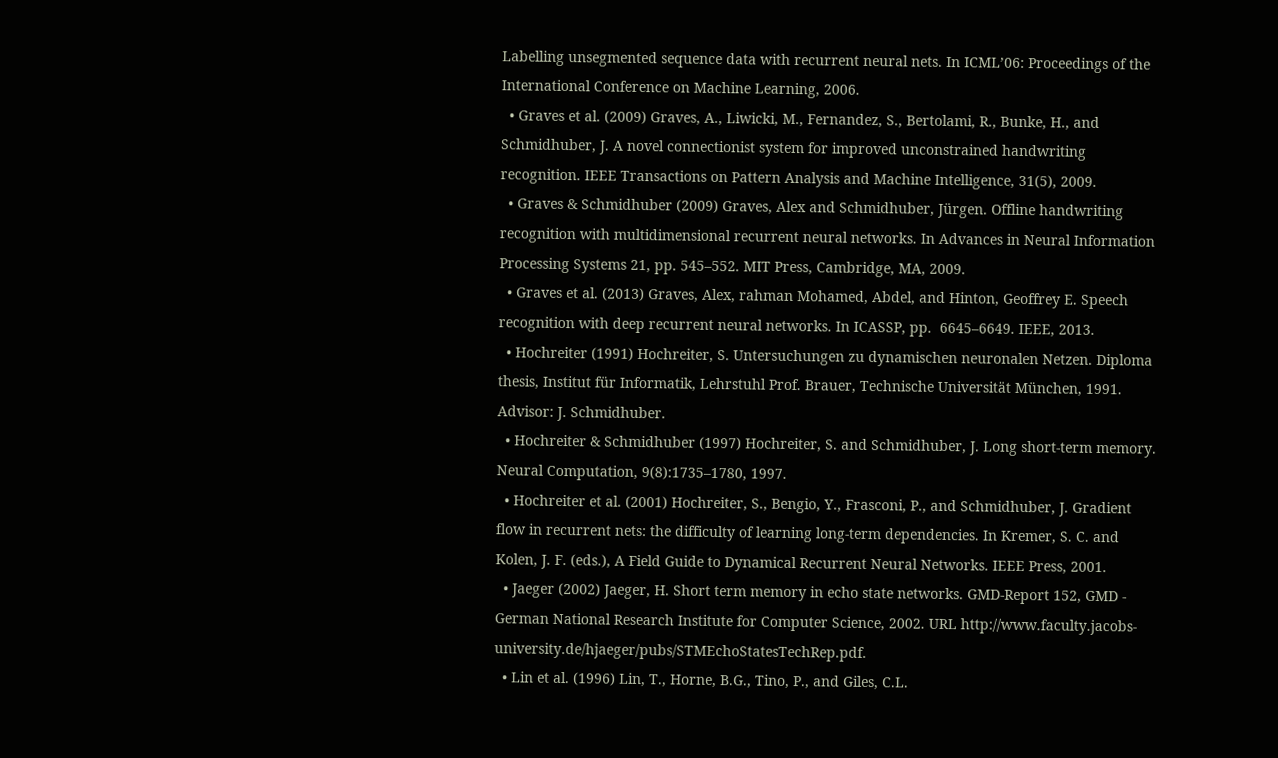Labelling unsegmented sequence data with recurrent neural nets. In ICML’06: Proceedings of the International Conference on Machine Learning, 2006.
  • Graves et al. (2009) Graves, A., Liwicki, M., Fernandez, S., Bertolami, R., Bunke, H., and Schmidhuber, J. A novel connectionist system for improved unconstrained handwriting recognition. IEEE Transactions on Pattern Analysis and Machine Intelligence, 31(5), 2009.
  • Graves & Schmidhuber (2009) Graves, Alex and Schmidhuber, Jürgen. Offline handwriting recognition with multidimensional recurrent neural networks. In Advances in Neural Information Processing Systems 21, pp. 545–552. MIT Press, Cambridge, MA, 2009.
  • Graves et al. (2013) Graves, Alex, rahman Mohamed, Abdel, and Hinton, Geoffrey E. Speech recognition with deep recurrent neural networks. In ICASSP, pp.  6645–6649. IEEE, 2013.
  • Hochreiter (1991) Hochreiter, S. Untersuchungen zu dynamischen neuronalen Netzen. Diploma thesis, Institut für Informatik, Lehrstuhl Prof. Brauer, Technische Universität München, 1991. Advisor: J. Schmidhuber.
  • Hochreiter & Schmidhuber (1997) Hochreiter, S. and Schmidhuber, J. Long short-term memory. Neural Computation, 9(8):1735–1780, 1997.
  • Hochreiter et al. (2001) Hochreiter, S., Bengio, Y., Frasconi, P., and Schmidhuber, J. Gradient flow in recurrent nets: the difficulty of learning long-term dependencies. In Kremer, S. C. and Kolen, J. F. (eds.), A Field Guide to Dynamical Recurrent Neural Networks. IEEE Press, 2001.
  • Jaeger (2002) Jaeger, H. Short term memory in echo state networks. GMD-Report 152, GMD - German National Research Institute for Computer Science, 2002. URL http://www.faculty.jacobs-university.de/hjaeger/pubs/STMEchoStatesTechRep.pdf.
  • Lin et al. (1996) Lin, T., Horne, B.G., Tino, P., and Giles, C.L.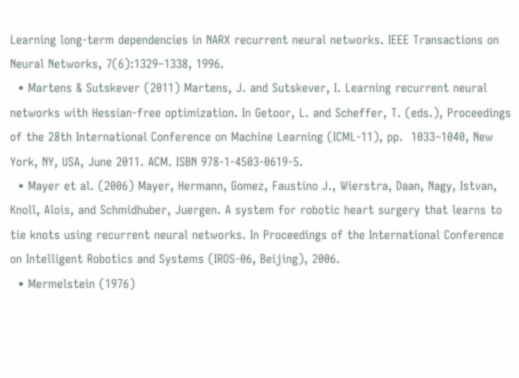Learning long-term dependencies in NARX recurrent neural networks. IEEE Transactions on Neural Networks, 7(6):1329–1338, 1996.
  • Martens & Sutskever (2011) Martens, J. and Sutskever, I. Learning recurrent neural networks with Hessian-free optimization. In Getoor, L. and Scheffer, T. (eds.), Proceedings of the 28th International Conference on Machine Learning (ICML-11), pp.  1033–1040, New York, NY, USA, June 2011. ACM. ISBN 978-1-4503-0619-5.
  • Mayer et al. (2006) Mayer, Hermann, Gomez, Faustino J., Wierstra, Daan, Nagy, Istvan, Knoll, Alois, and Schmidhuber, Juergen. A system for robotic heart surgery that learns to tie knots using recurrent neural networks. In Proceedings of the International Conference on Intelligent Robotics and Systems (IROS-06, Beijing), 2006.
  • Mermelstein (1976)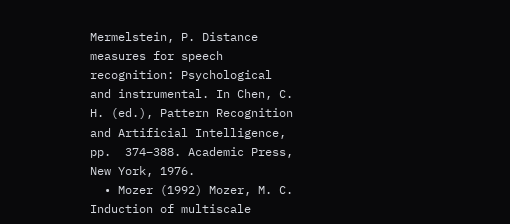Mermelstein, P. Distance measures for speech recognition: Psychological and instrumental. In Chen, C. H. (ed.), Pattern Recognition and Artificial Intelligence, pp.  374–388. Academic Press, New York, 1976.
  • Mozer (1992) Mozer, M. C. Induction of multiscale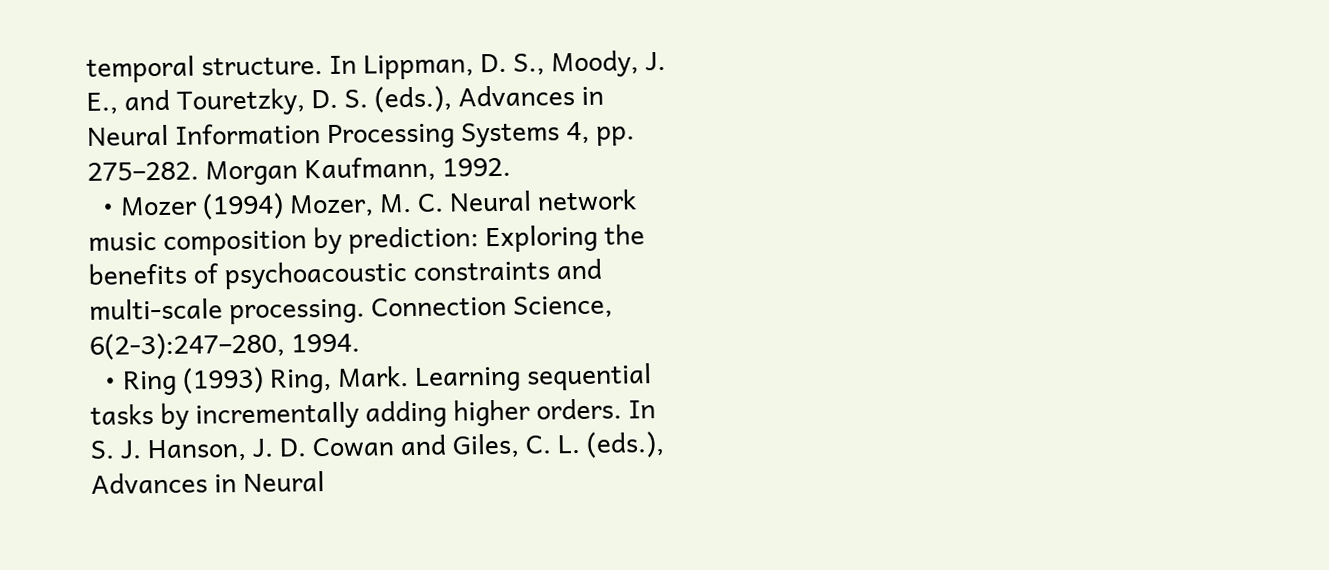temporal structure. In Lippman, D. S., Moody, J. E., and Touretzky, D. S. (eds.), Advances in Neural Information Processing Systems 4, pp.  275–282. Morgan Kaufmann, 1992.
  • Mozer (1994) Mozer, M. C. Neural network music composition by prediction: Exploring the benefits of psychoacoustic constraints and multi-scale processing. Connection Science, 6(2-3):247–280, 1994.
  • Ring (1993) Ring, Mark. Learning sequential tasks by incrementally adding higher orders. In S. J. Hanson, J. D. Cowan and Giles, C. L. (eds.), Advances in Neural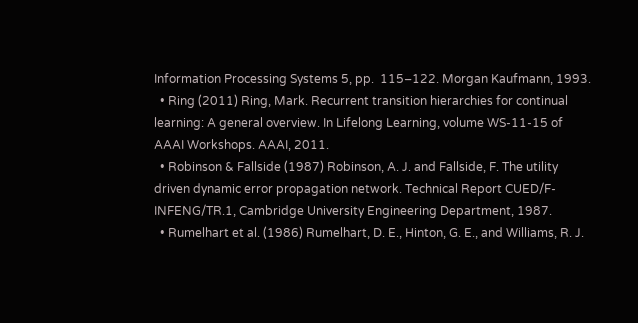Information Processing Systems 5, pp.  115–122. Morgan Kaufmann, 1993.
  • Ring (2011) Ring, Mark. Recurrent transition hierarchies for continual learning: A general overview. In Lifelong Learning, volume WS-11-15 of AAAI Workshops. AAAI, 2011.
  • Robinson & Fallside (1987) Robinson, A. J. and Fallside, F. The utility driven dynamic error propagation network. Technical Report CUED/F-INFENG/TR.1, Cambridge University Engineering Department, 1987.
  • Rumelhart et al. (1986) Rumelhart, D. E., Hinton, G. E., and Williams, R. J.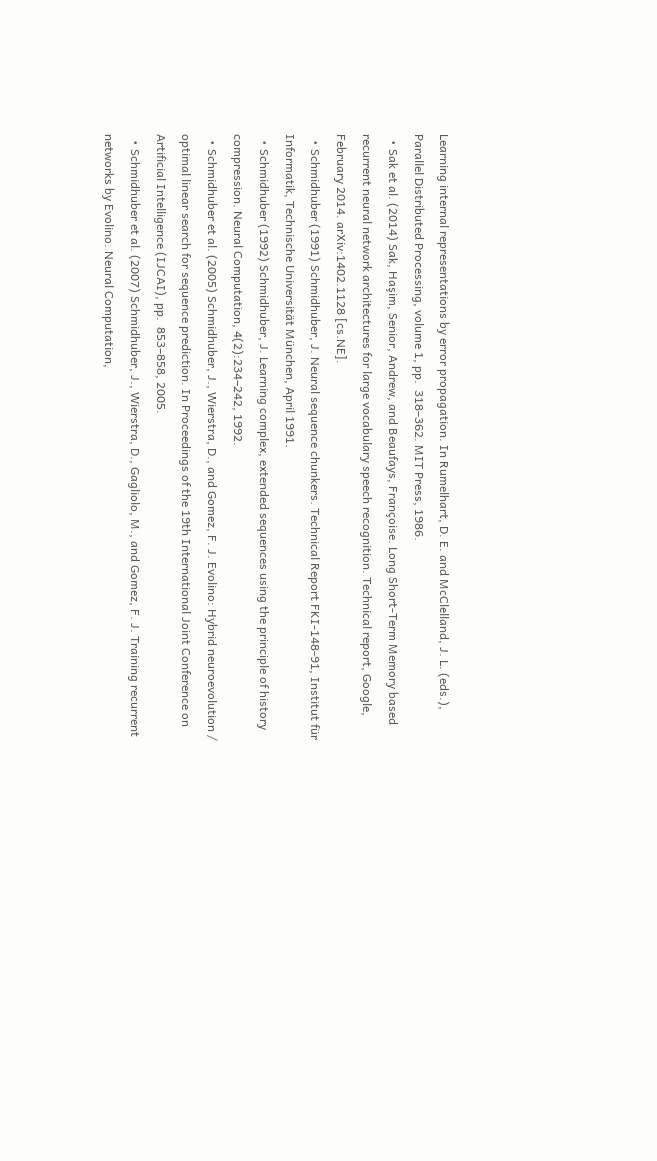Learning internal representations by error propagation. In Rumelhart, D. E. and McClelland, J. L. (eds.), Parallel Distributed Processing, volume 1, pp.  318–362. MIT Press, 1986.
  • Sak et al. (2014) Sak, Haşim, Senior, Andrew, and Beaufays, Françoise. Long Short-Term Memory based recurrent neural network architectures for large vocabulary speech recognition. Technical report, Google, February 2014. arXiv:1402.1128 [cs.NE].
  • Schmidhuber (1991) Schmidhuber, J. Neural sequence chunkers. Technical Report FKI-148-91, Institut für Informatik, Technische Universität München, April 1991.
  • Schmidhuber (1992) Schmidhuber, J. Learning complex, extended sequences using the principle of history compression. Neural Computation, 4(2):234–242, 1992.
  • Schmidhuber et al. (2005) Schmidhuber, J., Wierstra, D., and Gomez, F. J. Evolino: Hybrid neuroevolution / optimal linear search for sequence prediction. In Proceedings of the 19th International Joint Conference on Artificial Intelligence (IJCAI), pp.  853–858, 2005.
  • Schmidhuber et al. (2007) Schmidhuber, J., Wierstra, D., Gagliolo, M., and Gomez, F. J. Training recurrent networks by Evolino. Neural Computation,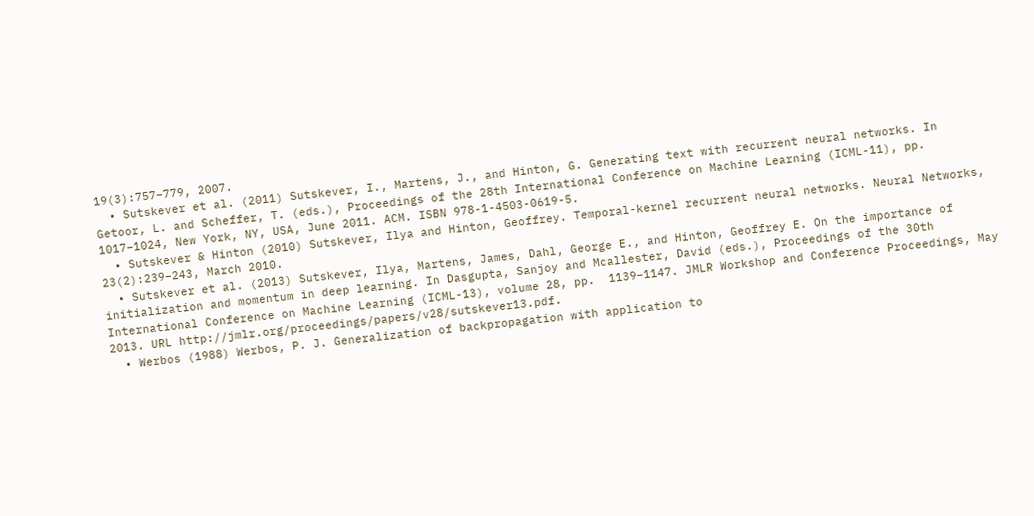19(3):757–779, 2007.
  • Sutskever et al. (2011) Sutskever, I., Martens, J., and Hinton, G. Generating text with recurrent neural networks. In Getoor, L. and Scheffer, T. (eds.), Proceedings of the 28th International Conference on Machine Learning (ICML-11), pp.  1017–1024, New York, NY, USA, June 2011. ACM. ISBN 978-1-4503-0619-5.
  • Sutskever & Hinton (2010) Sutskever, Ilya and Hinton, Geoffrey. Temporal-kernel recurrent neural networks. Neural Networks, 23(2):239–243, March 2010.
  • Sutskever et al. (2013) Sutskever, Ilya, Martens, James, Dahl, George E., and Hinton, Geoffrey E. On the importance of initialization and momentum in deep learning. In Dasgupta, Sanjoy and Mcallester, David (eds.), Proceedings of the 30th International Conference on Machine Learning (ICML-13), volume 28, pp.  1139–1147. JMLR Workshop and Conference Proceedings, May 2013. URL http://jmlr.org/proceedings/papers/v28/sutskever13.pdf.
  • Werbos (1988) Werbos, P. J. Generalization of backpropagation with application to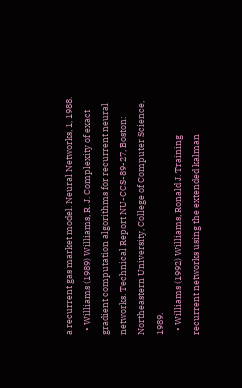a recurrent gas market model. Neural Networks, 1, 1988.
  • Williams (1989) Williams, R. J. Complexity of exact gradient computation algorithms for recurrent neural networks. Technical Report NU-CCS-89-27, Boston: Northeastern University, College of Computer Science, 1989.
  • Williams (1992) Williams, Ronald J. Training recurrent networks using the extended kalman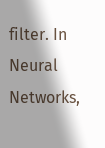filter. In Neural Networks,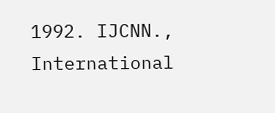1992. IJCNN., International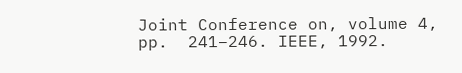Joint Conference on, volume 4, pp.  241–246. IEEE, 1992.